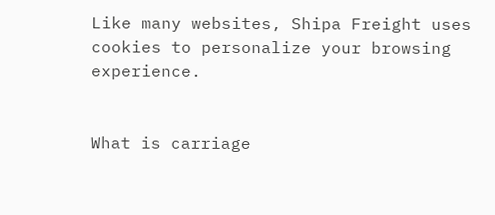Like many websites, Shipa Freight uses cookies to personalize your browsing experience.


What is carriage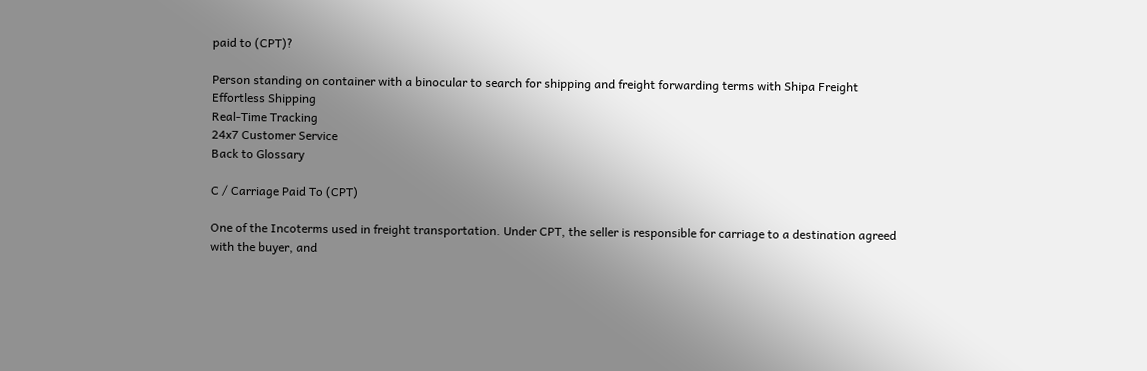paid to (CPT)?

Person standing on container with a binocular to search for shipping and freight forwarding terms with Shipa Freight
Effortless Shipping
Real-Time Tracking
24x7 Customer Service
Back to Glossary

C / Carriage Paid To (CPT)

One of the Incoterms used in freight transportation. Under CPT, the seller is responsible for carriage to a destination agreed with the buyer, and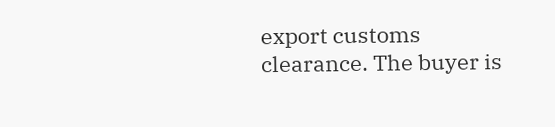export customs clearance. The buyer is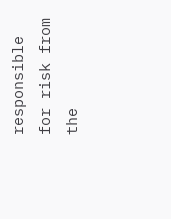responsible for risk from the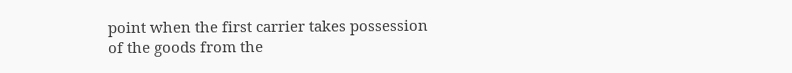point when the first carrier takes possession of the goods from the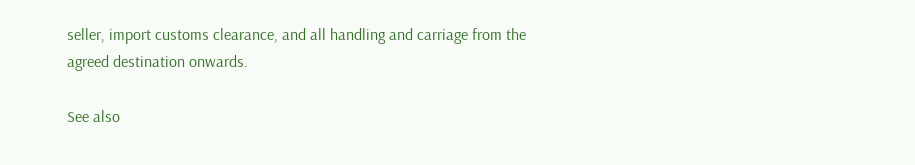seller, import customs clearance, and all handling and carriage from the agreed destination onwards.

See also